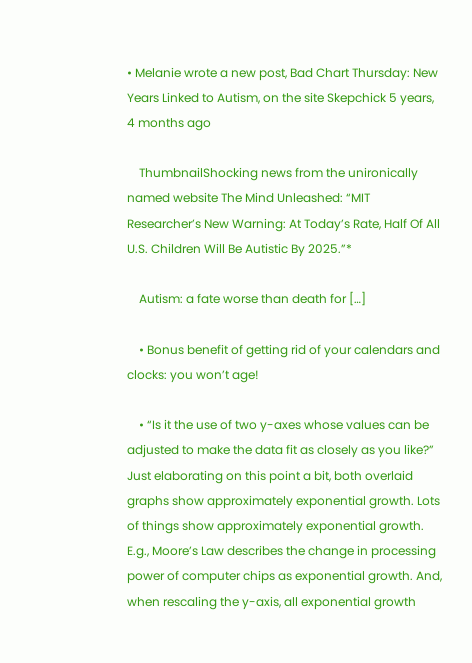• Melanie wrote a new post, Bad Chart Thursday: New Years Linked to Autism, on the site Skepchick 5 years, 4 months ago

    ThumbnailShocking news from the unironically named website The Mind Unleashed: “MIT Researcher’s New Warning: At Today’s Rate, Half Of All U.S. Children Will Be Autistic By 2025.”*

    Autism: a fate worse than death for […]

    • Bonus benefit of getting rid of your calendars and clocks: you won’t age!

    • “Is it the use of two y-axes whose values can be adjusted to make the data fit as closely as you like?” Just elaborating on this point a bit, both overlaid graphs show approximately exponential growth. Lots of things show approximately exponential growth. E.g., Moore’s Law describes the change in processing power of computer chips as exponential growth. And, when rescaling the y-axis, all exponential growth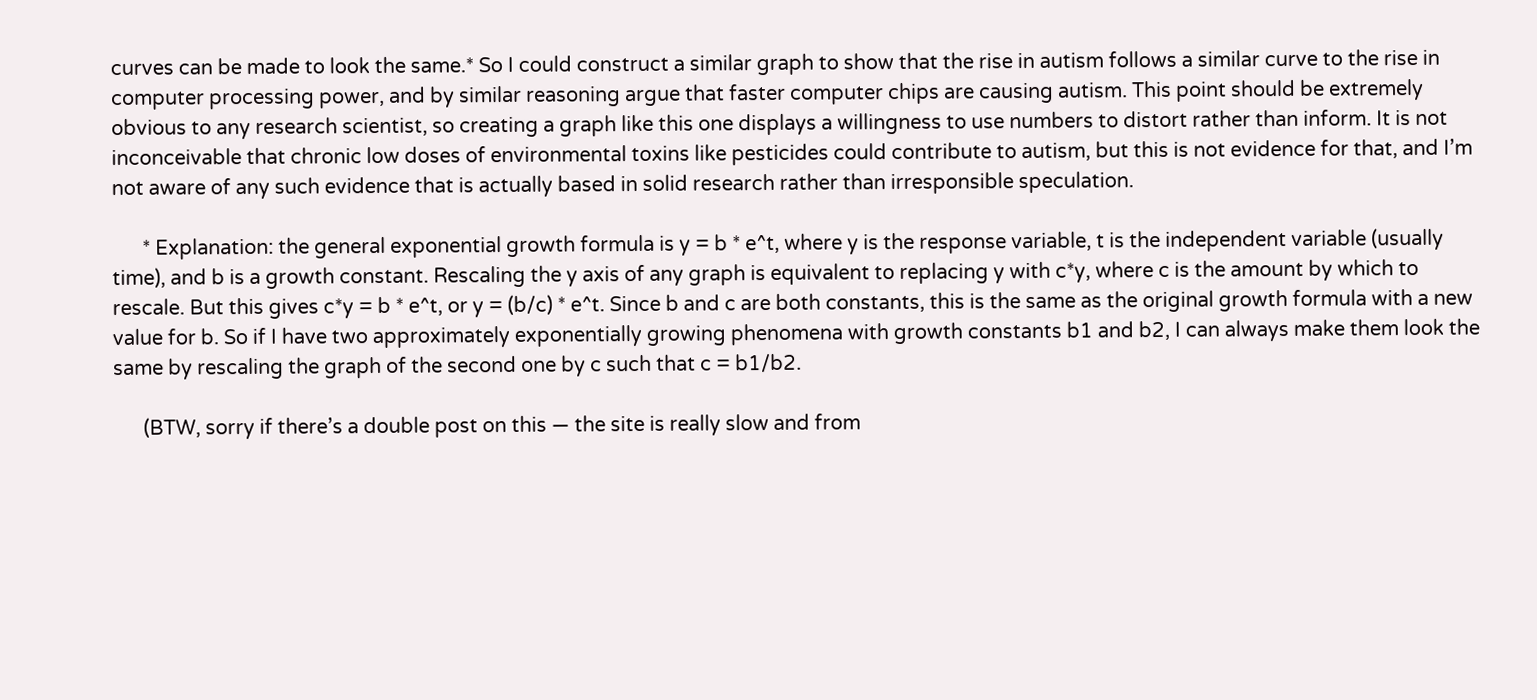curves can be made to look the same.* So I could construct a similar graph to show that the rise in autism follows a similar curve to the rise in computer processing power, and by similar reasoning argue that faster computer chips are causing autism. This point should be extremely obvious to any research scientist, so creating a graph like this one displays a willingness to use numbers to distort rather than inform. It is not inconceivable that chronic low doses of environmental toxins like pesticides could contribute to autism, but this is not evidence for that, and I’m not aware of any such evidence that is actually based in solid research rather than irresponsible speculation.

      * Explanation: the general exponential growth formula is y = b * e^t, where y is the response variable, t is the independent variable (usually time), and b is a growth constant. Rescaling the y axis of any graph is equivalent to replacing y with c*y, where c is the amount by which to rescale. But this gives c*y = b * e^t, or y = (b/c) * e^t. Since b and c are both constants, this is the same as the original growth formula with a new value for b. So if I have two approximately exponentially growing phenomena with growth constants b1 and b2, I can always make them look the same by rescaling the graph of the second one by c such that c = b1/b2.

      (BTW, sorry if there’s a double post on this — the site is really slow and from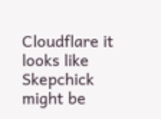Cloudflare it looks like Skepchick might be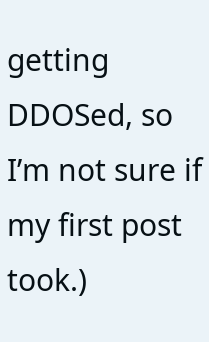getting DDOSed, so I’m not sure if my first post took.)